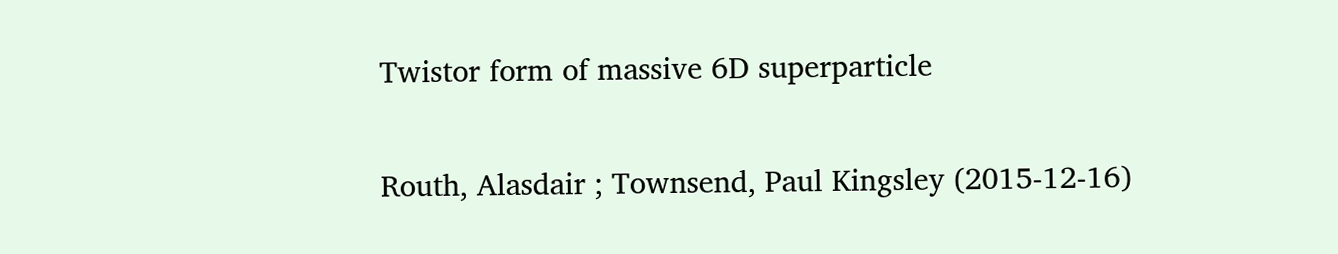Twistor form of massive 6D superparticle

Routh, Alasdair ; Townsend, Paul Kingsley (2015-12-16)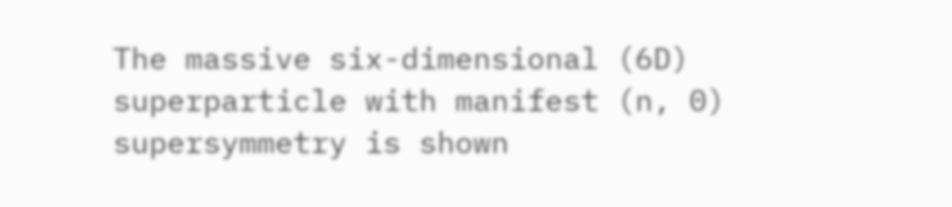The massive six-dimensional (6D) superparticle with manifest (n, 0) supersymmetry is shown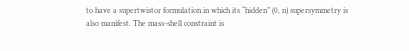to have a supertwistor formulation in which its “hidden” (0, n) supersymmetry is also manifest. The mass-shell constraint is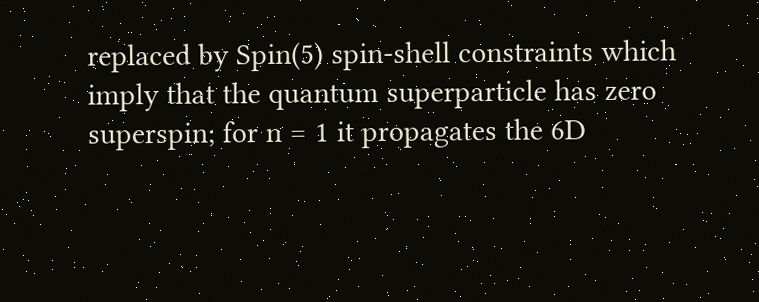replaced by Spin(5) spin-shell constraints which imply that the quantum superparticle has zero superspin; for n = 1 it propagates the 6D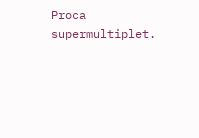Proca supermultiplet.